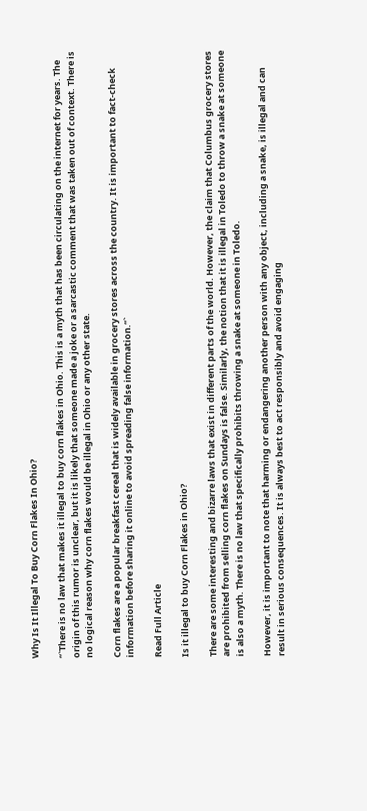Why Is It Illegal To Buy Corn Flakes In Ohio?

“`There is no law that makes it illegal to buy corn flakes in Ohio. This is a myth that has been circulating on the internet for years. The origin of this rumor is unclear, but it is likely that someone made a joke or a sarcastic comment that was taken out of context. There is no logical reason why corn flakes would be illegal in Ohio or any other state.

Corn flakes are a popular breakfast cereal that is widely available in grocery stores across the country. It is important to fact-check information before sharing it online to avoid spreading false information.“`

Read Full Article

Is it illegal to buy Corn Flakes in Ohio?

There are some interesting and bizarre laws that exist in different parts of the world. However, the claim that Columbus grocery stores are prohibited from selling corn flakes on Sundays is false. Similarly, the notion that it is illegal in Toledo to throw a snake at someone is also a myth. There is no law that specifically prohibits throwing a snake at someone in Toledo.

However, it is important to note that harming or endangering another person with any object, including a snake, is illegal and can result in serious consequences. It is always best to act responsibly and avoid engaging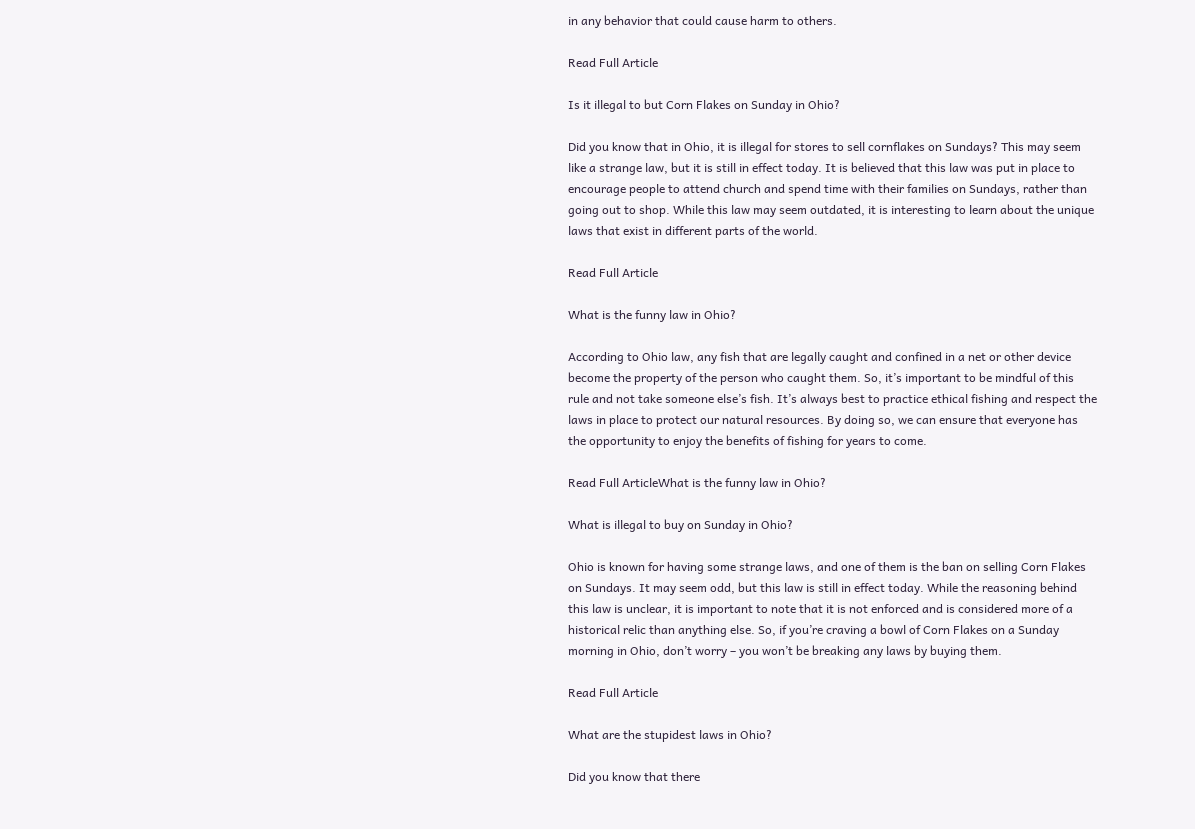in any behavior that could cause harm to others.

Read Full Article

Is it illegal to but Corn Flakes on Sunday in Ohio?

Did you know that in Ohio, it is illegal for stores to sell cornflakes on Sundays? This may seem like a strange law, but it is still in effect today. It is believed that this law was put in place to encourage people to attend church and spend time with their families on Sundays, rather than going out to shop. While this law may seem outdated, it is interesting to learn about the unique laws that exist in different parts of the world.

Read Full Article

What is the funny law in Ohio?

According to Ohio law, any fish that are legally caught and confined in a net or other device become the property of the person who caught them. So, it’s important to be mindful of this rule and not take someone else’s fish. It’s always best to practice ethical fishing and respect the laws in place to protect our natural resources. By doing so, we can ensure that everyone has the opportunity to enjoy the benefits of fishing for years to come.

Read Full ArticleWhat is the funny law in Ohio?

What is illegal to buy on Sunday in Ohio?

Ohio is known for having some strange laws, and one of them is the ban on selling Corn Flakes on Sundays. It may seem odd, but this law is still in effect today. While the reasoning behind this law is unclear, it is important to note that it is not enforced and is considered more of a historical relic than anything else. So, if you’re craving a bowl of Corn Flakes on a Sunday morning in Ohio, don’t worry – you won’t be breaking any laws by buying them.

Read Full Article

What are the stupidest laws in Ohio?

Did you know that there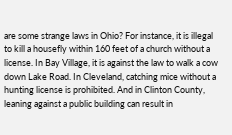are some strange laws in Ohio? For instance, it is illegal to kill a housefly within 160 feet of a church without a license. In Bay Village, it is against the law to walk a cow down Lake Road. In Cleveland, catching mice without a hunting license is prohibited. And in Clinton County, leaning against a public building can result in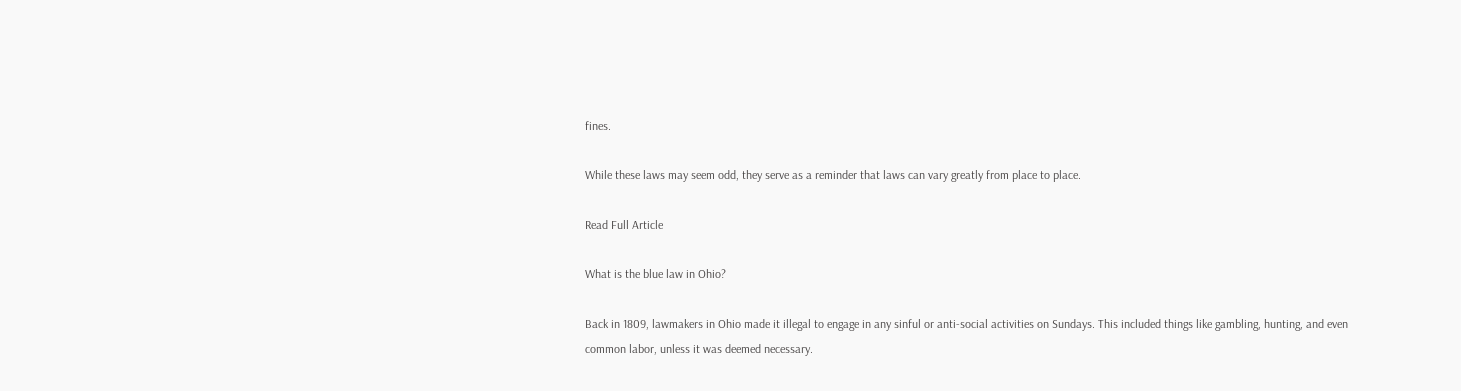fines.

While these laws may seem odd, they serve as a reminder that laws can vary greatly from place to place.

Read Full Article

What is the blue law in Ohio?

Back in 1809, lawmakers in Ohio made it illegal to engage in any sinful or anti-social activities on Sundays. This included things like gambling, hunting, and even common labor, unless it was deemed necessary.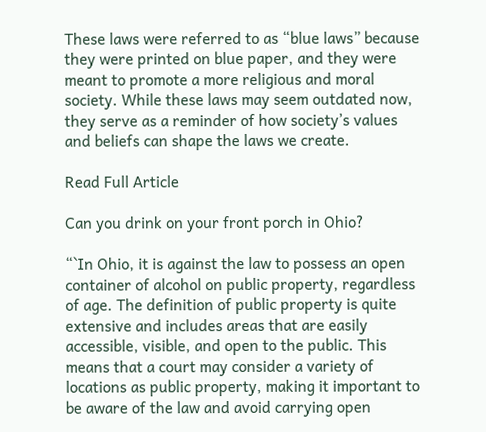These laws were referred to as “blue laws” because they were printed on blue paper, and they were meant to promote a more religious and moral society. While these laws may seem outdated now, they serve as a reminder of how society’s values and beliefs can shape the laws we create.

Read Full Article

Can you drink on your front porch in Ohio?

“`In Ohio, it is against the law to possess an open container of alcohol on public property, regardless of age. The definition of public property is quite extensive and includes areas that are easily accessible, visible, and open to the public. This means that a court may consider a variety of locations as public property, making it important to be aware of the law and avoid carrying open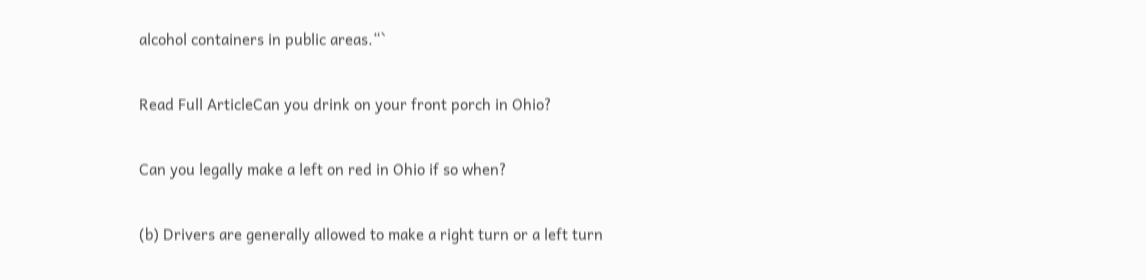alcohol containers in public areas.“`

Read Full ArticleCan you drink on your front porch in Ohio?

Can you legally make a left on red in Ohio if so when?

(b) Drivers are generally allowed to make a right turn or a left turn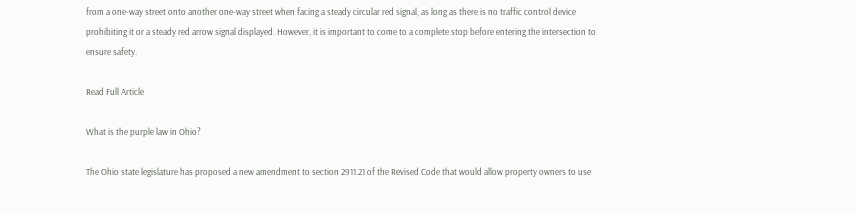from a one-way street onto another one-way street when facing a steady circular red signal, as long as there is no traffic control device prohibiting it or a steady red arrow signal displayed. However, it is important to come to a complete stop before entering the intersection to ensure safety.

Read Full Article

What is the purple law in Ohio?

The Ohio state legislature has proposed a new amendment to section 2911.21 of the Revised Code that would allow property owners to use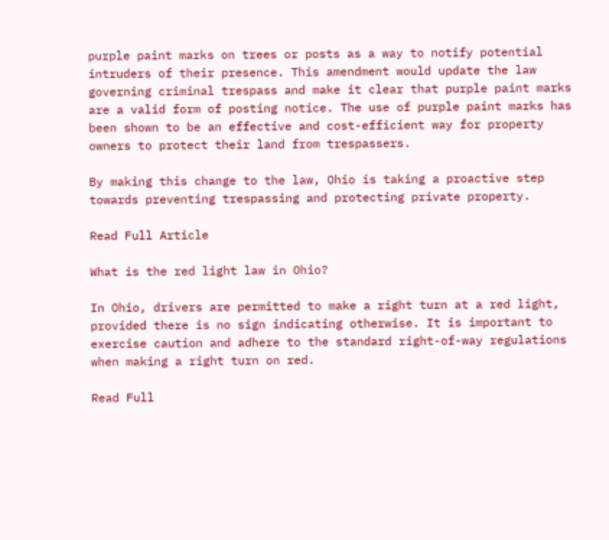purple paint marks on trees or posts as a way to notify potential intruders of their presence. This amendment would update the law governing criminal trespass and make it clear that purple paint marks are a valid form of posting notice. The use of purple paint marks has been shown to be an effective and cost-efficient way for property owners to protect their land from trespassers.

By making this change to the law, Ohio is taking a proactive step towards preventing trespassing and protecting private property.

Read Full Article

What is the red light law in Ohio?

In Ohio, drivers are permitted to make a right turn at a red light, provided there is no sign indicating otherwise. It is important to exercise caution and adhere to the standard right-of-way regulations when making a right turn on red.

Read Full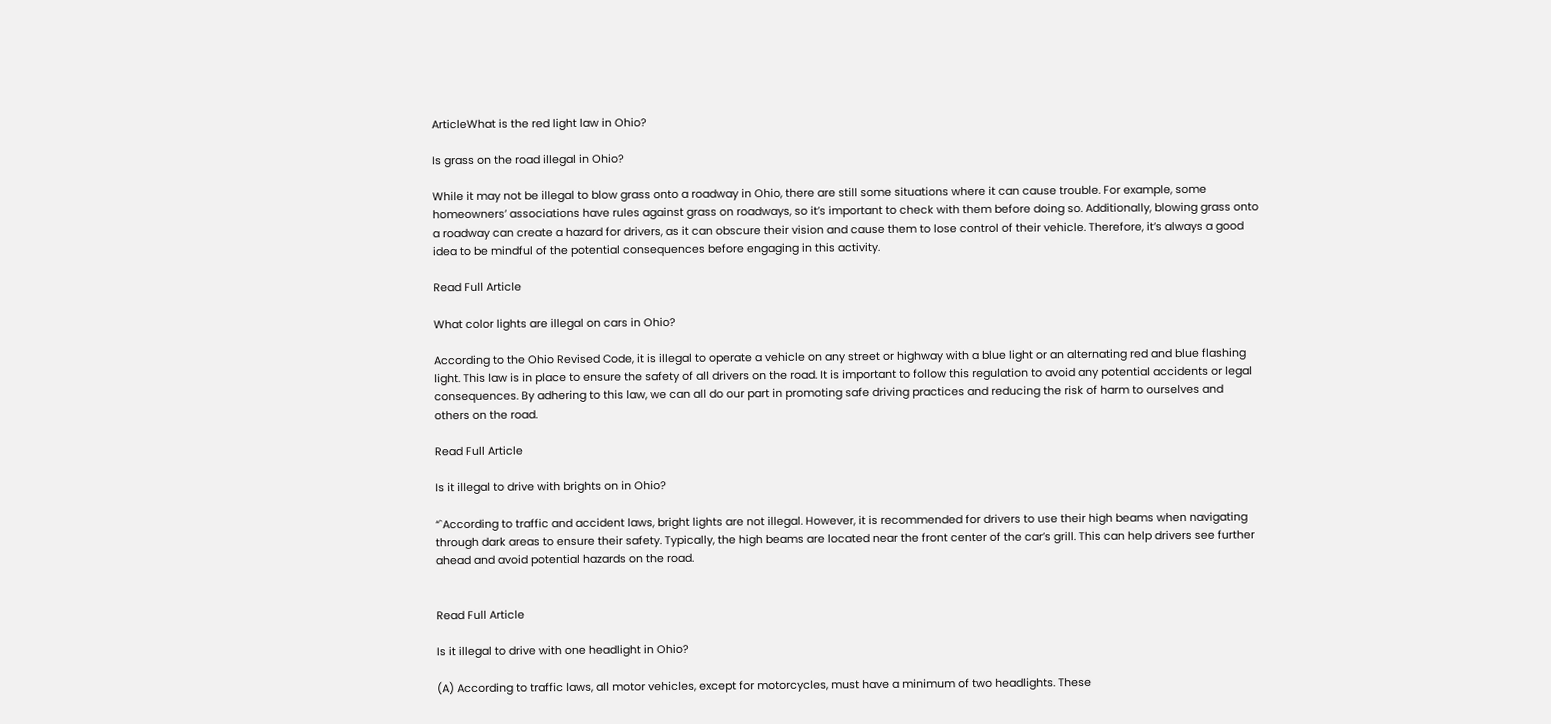ArticleWhat is the red light law in Ohio?

Is grass on the road illegal in Ohio?

While it may not be illegal to blow grass onto a roadway in Ohio, there are still some situations where it can cause trouble. For example, some homeowners’ associations have rules against grass on roadways, so it’s important to check with them before doing so. Additionally, blowing grass onto a roadway can create a hazard for drivers, as it can obscure their vision and cause them to lose control of their vehicle. Therefore, it’s always a good idea to be mindful of the potential consequences before engaging in this activity.

Read Full Article

What color lights are illegal on cars in Ohio?

According to the Ohio Revised Code, it is illegal to operate a vehicle on any street or highway with a blue light or an alternating red and blue flashing light. This law is in place to ensure the safety of all drivers on the road. It is important to follow this regulation to avoid any potential accidents or legal consequences. By adhering to this law, we can all do our part in promoting safe driving practices and reducing the risk of harm to ourselves and others on the road.

Read Full Article

Is it illegal to drive with brights on in Ohio?

“`According to traffic and accident laws, bright lights are not illegal. However, it is recommended for drivers to use their high beams when navigating through dark areas to ensure their safety. Typically, the high beams are located near the front center of the car’s grill. This can help drivers see further ahead and avoid potential hazards on the road.


Read Full Article

Is it illegal to drive with one headlight in Ohio?

(A) According to traffic laws, all motor vehicles, except for motorcycles, must have a minimum of two headlights. These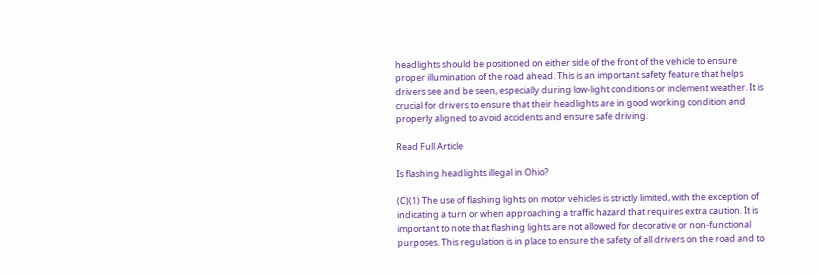headlights should be positioned on either side of the front of the vehicle to ensure proper illumination of the road ahead. This is an important safety feature that helps drivers see and be seen, especially during low-light conditions or inclement weather. It is crucial for drivers to ensure that their headlights are in good working condition and properly aligned to avoid accidents and ensure safe driving.

Read Full Article

Is flashing headlights illegal in Ohio?

(C)(1) The use of flashing lights on motor vehicles is strictly limited, with the exception of indicating a turn or when approaching a traffic hazard that requires extra caution. It is important to note that flashing lights are not allowed for decorative or non-functional purposes. This regulation is in place to ensure the safety of all drivers on the road and to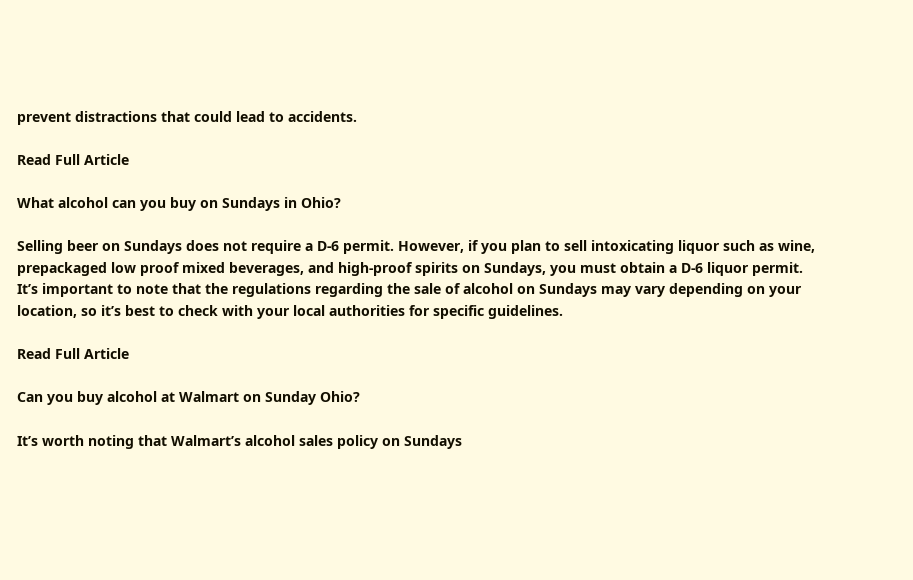prevent distractions that could lead to accidents.

Read Full Article

What alcohol can you buy on Sundays in Ohio?

Selling beer on Sundays does not require a D-6 permit. However, if you plan to sell intoxicating liquor such as wine, prepackaged low proof mixed beverages, and high-proof spirits on Sundays, you must obtain a D-6 liquor permit. It’s important to note that the regulations regarding the sale of alcohol on Sundays may vary depending on your location, so it’s best to check with your local authorities for specific guidelines.

Read Full Article

Can you buy alcohol at Walmart on Sunday Ohio?

It’s worth noting that Walmart’s alcohol sales policy on Sundays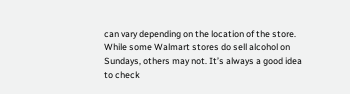can vary depending on the location of the store. While some Walmart stores do sell alcohol on Sundays, others may not. It’s always a good idea to check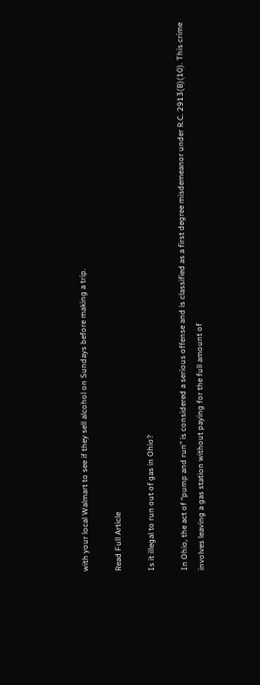with your local Walmart to see if they sell alcohol on Sundays before making a trip.

Read Full Article

Is it illegal to run out of gas in Ohio?

In Ohio, the act of “pump and run” is considered a serious offense and is classified as a first degree misdemeanor under R.C. 2913(B)(10). This crime involves leaving a gas station without paying for the full amount of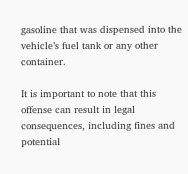gasoline that was dispensed into the vehicle’s fuel tank or any other container.

It is important to note that this offense can result in legal consequences, including fines and potential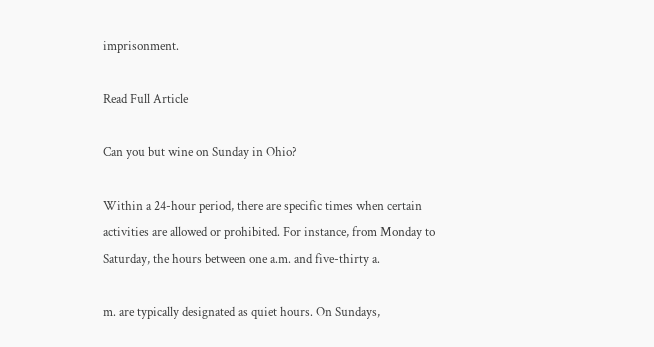imprisonment.

Read Full Article

Can you but wine on Sunday in Ohio?

Within a 24-hour period, there are specific times when certain activities are allowed or prohibited. For instance, from Monday to Saturday, the hours between one a.m. and five-thirty a.

m. are typically designated as quiet hours. On Sundays,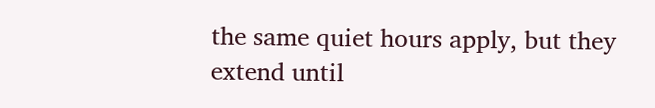the same quiet hours apply, but they extend until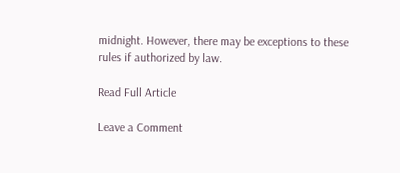midnight. However, there may be exceptions to these rules if authorized by law.

Read Full Article

Leave a Comment